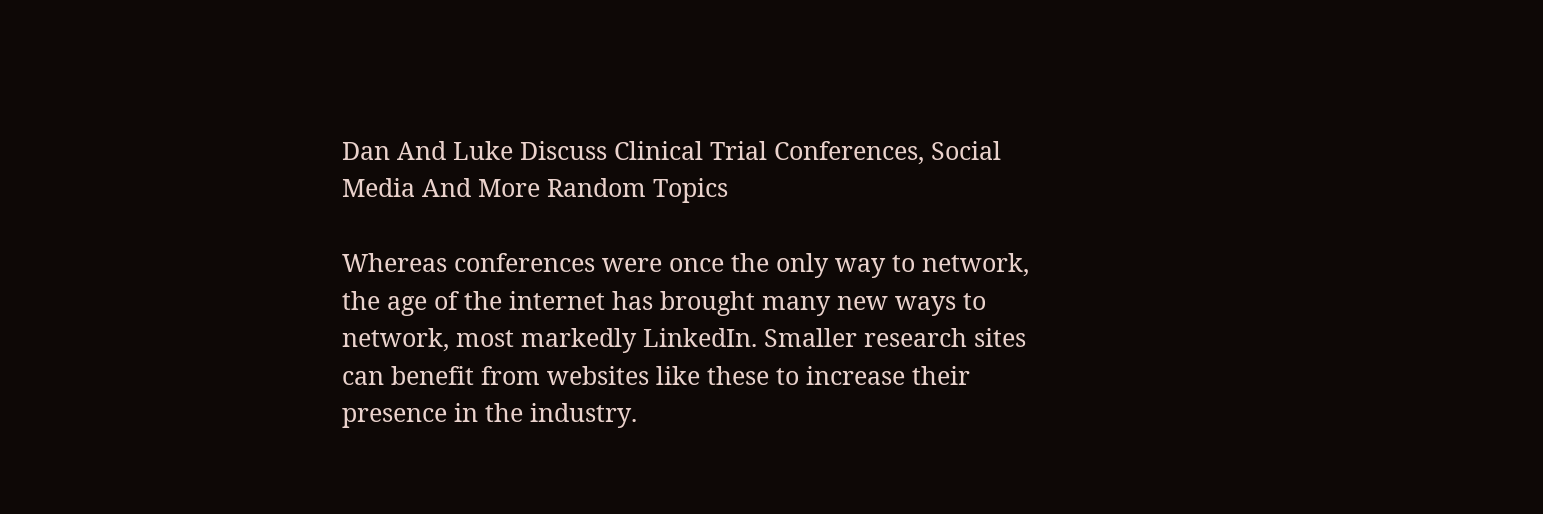Dan And Luke Discuss Clinical Trial Conferences, Social Media And More Random Topics

Whereas conferences were once the only way to network, the age of the internet has brought many new ways to network, most markedly LinkedIn. Smaller research sites can benefit from websites like these to increase their presence in the industry.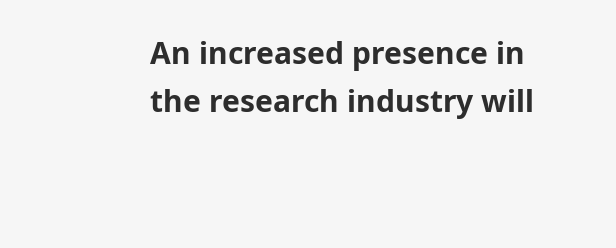An increased presence in the research industry will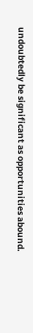undoubtedly be significant as opportunities abound.